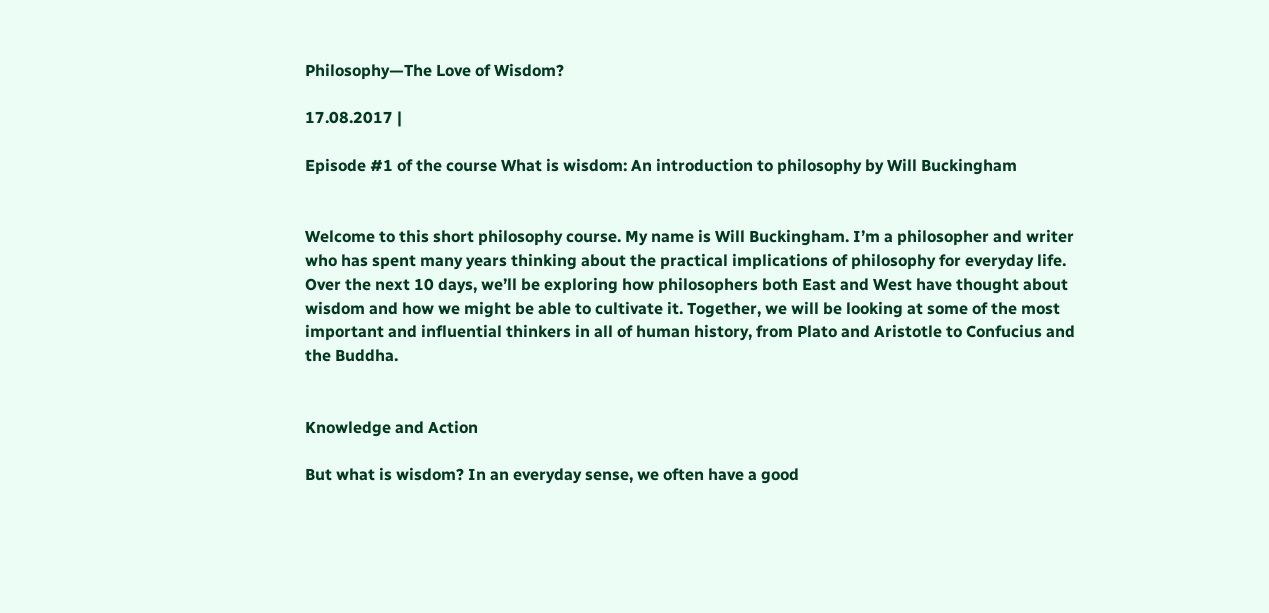Philosophy—The Love of Wisdom?

17.08.2017 |

Episode #1 of the course What is wisdom: An introduction to philosophy by Will Buckingham


Welcome to this short philosophy course. My name is Will Buckingham. I’m a philosopher and writer who has spent many years thinking about the practical implications of philosophy for everyday life. Over the next 10 days, we’ll be exploring how philosophers both East and West have thought about wisdom and how we might be able to cultivate it. Together, we will be looking at some of the most important and influential thinkers in all of human history, from Plato and Aristotle to Confucius and the Buddha.


Knowledge and Action

But what is wisdom? In an everyday sense, we often have a good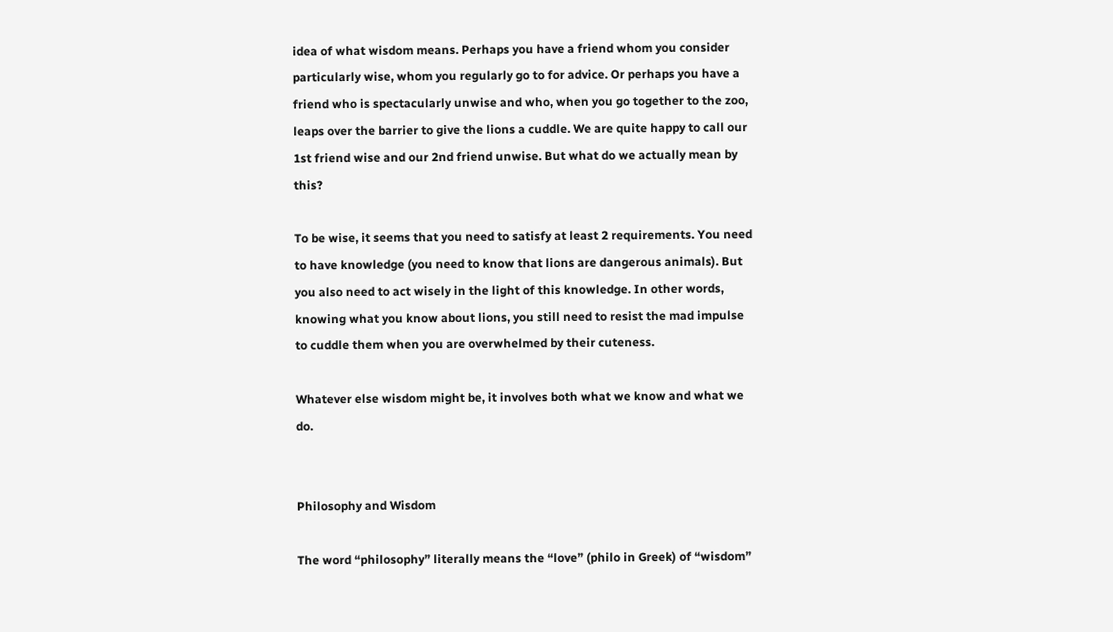idea of what wisdom means. Perhaps you have a friend whom you consider particularly wise, whom you regularly go to for advice. Or perhaps you have a friend who is spectacularly unwise and who, when you go together to the zoo, leaps over the barrier to give the lions a cuddle. We are quite happy to call our 1st friend wise and our 2nd friend unwise. But what do we actually mean by this?

To be wise, it seems that you need to satisfy at least 2 requirements. You need to have knowledge (you need to know that lions are dangerous animals). But you also need to act wisely in the light of this knowledge. In other words, knowing what you know about lions, you still need to resist the mad impulse to cuddle them when you are overwhelmed by their cuteness.

Whatever else wisdom might be, it involves both what we know and what we do.


Philosophy and Wisdom

The word “philosophy” literally means the “love” (philo in Greek) of “wisdom”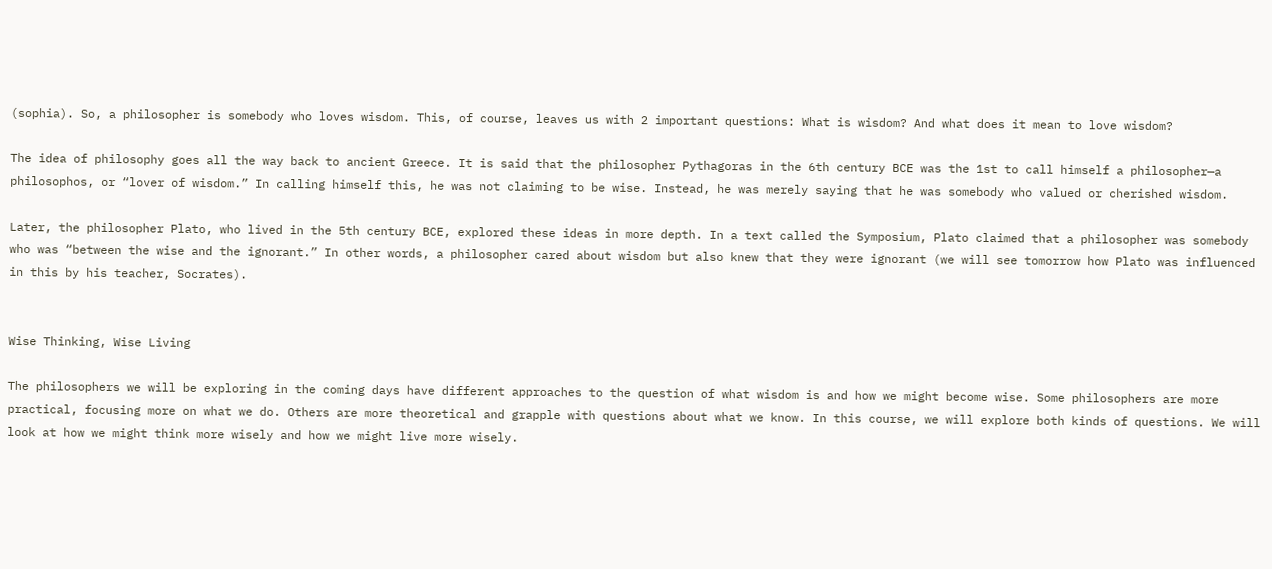(sophia). So, a philosopher is somebody who loves wisdom. This, of course, leaves us with 2 important questions: What is wisdom? And what does it mean to love wisdom?

The idea of philosophy goes all the way back to ancient Greece. It is said that the philosopher Pythagoras in the 6th century BCE was the 1st to call himself a philosopher—a philosophos, or “lover of wisdom.” In calling himself this, he was not claiming to be wise. Instead, he was merely saying that he was somebody who valued or cherished wisdom.

Later, the philosopher Plato, who lived in the 5th century BCE, explored these ideas in more depth. In a text called the Symposium, Plato claimed that a philosopher was somebody who was “between the wise and the ignorant.” In other words, a philosopher cared about wisdom but also knew that they were ignorant (we will see tomorrow how Plato was influenced in this by his teacher, Socrates).


Wise Thinking, Wise Living

The philosophers we will be exploring in the coming days have different approaches to the question of what wisdom is and how we might become wise. Some philosophers are more practical, focusing more on what we do. Others are more theoretical and grapple with questions about what we know. In this course, we will explore both kinds of questions. We will look at how we might think more wisely and how we might live more wisely.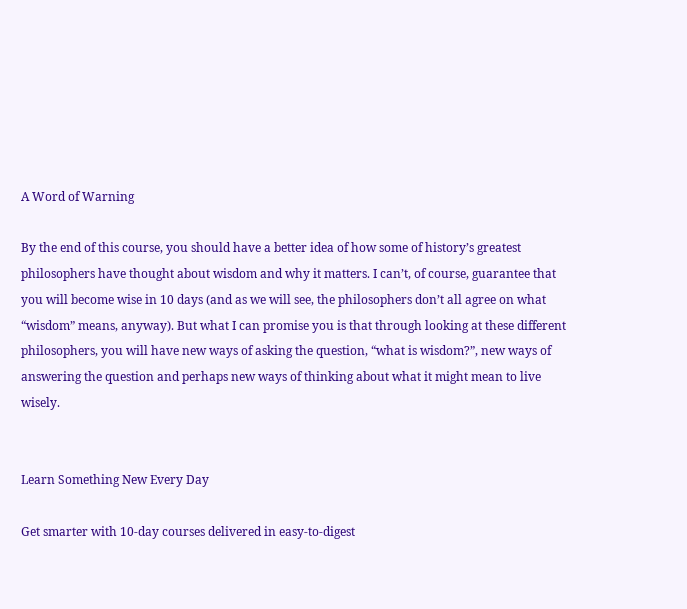A Word of Warning

By the end of this course, you should have a better idea of how some of history’s greatest philosophers have thought about wisdom and why it matters. I can’t, of course, guarantee that you will become wise in 10 days (and as we will see, the philosophers don’t all agree on what “wisdom” means, anyway). But what I can promise you is that through looking at these different philosophers, you will have new ways of asking the question, “what is wisdom?”, new ways of answering the question and perhaps new ways of thinking about what it might mean to live wisely.


Learn Something New Every Day

Get smarter with 10-day courses delivered in easy-to-digest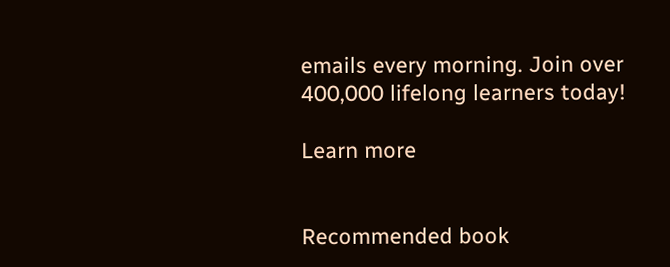emails every morning. Join over 400,000 lifelong learners today!

Learn more


Recommended book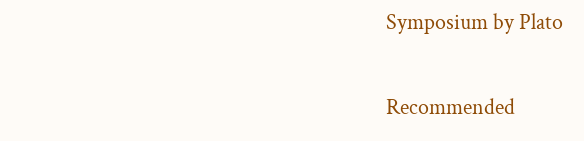Symposium by Plato


Recommended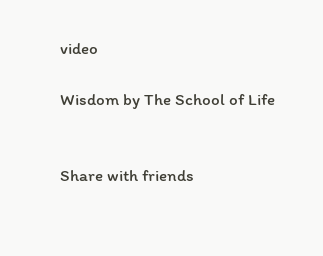video

Wisdom by The School of Life


Share with friends